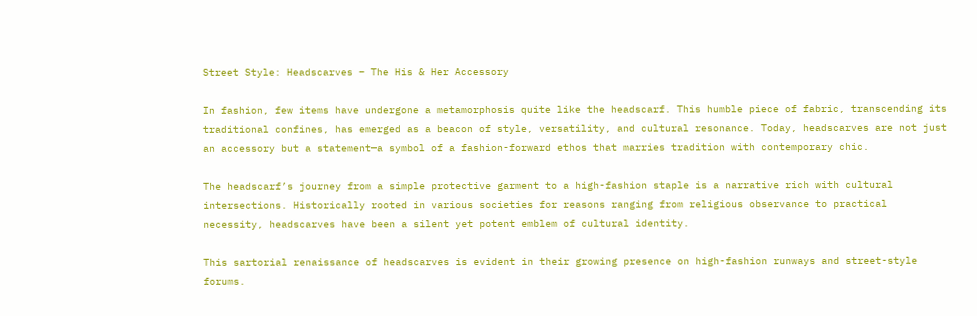Street Style: Headscarves – The His & Her Accessory

In fashion, few items have undergone a metamorphosis quite like the headscarf. This humble piece of fabric, transcending its traditional confines, has emerged as a beacon of style, versatility, and cultural resonance. Today, headscarves are not just an accessory but a statement—a symbol of a fashion-forward ethos that marries tradition with contemporary chic.

The headscarf’s journey from a simple protective garment to a high-fashion staple is a narrative rich with cultural intersections. Historically rooted in various societies for reasons ranging from religious observance to practical necessity, headscarves have been a silent yet potent emblem of cultural identity.

This sartorial renaissance of headscarves is evident in their growing presence on high-fashion runways and street-style forums.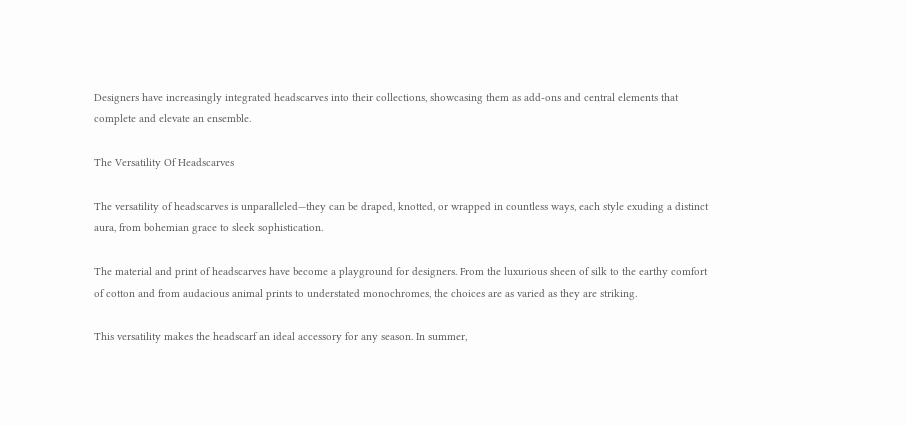Designers have increasingly integrated headscarves into their collections, showcasing them as add-ons and central elements that complete and elevate an ensemble.

The Versatility Of Headscarves

The versatility of headscarves is unparalleled—they can be draped, knotted, or wrapped in countless ways, each style exuding a distinct aura, from bohemian grace to sleek sophistication.

The material and print of headscarves have become a playground for designers. From the luxurious sheen of silk to the earthy comfort of cotton and from audacious animal prints to understated monochromes, the choices are as varied as they are striking.

This versatility makes the headscarf an ideal accessory for any season. In summer,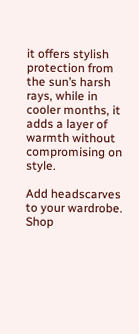it offers stylish protection from the sun’s harsh rays, while in cooler months, it adds a layer of warmth without compromising on style.

Add headscarves to your wardrobe. Shop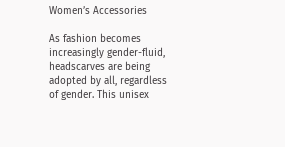Women’s Accessories

As fashion becomes increasingly gender-fluid, headscarves are being adopted by all, regardless of gender. This unisex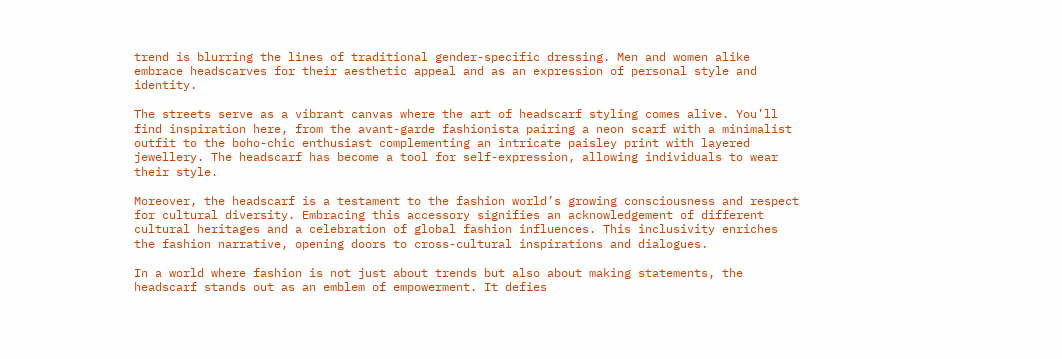trend is blurring the lines of traditional gender-specific dressing. Men and women alike embrace headscarves for their aesthetic appeal and as an expression of personal style and identity.

The streets serve as a vibrant canvas where the art of headscarf styling comes alive. You’ll find inspiration here, from the avant-garde fashionista pairing a neon scarf with a minimalist outfit to the boho-chic enthusiast complementing an intricate paisley print with layered jewellery. The headscarf has become a tool for self-expression, allowing individuals to wear their style.

Moreover, the headscarf is a testament to the fashion world’s growing consciousness and respect for cultural diversity. Embracing this accessory signifies an acknowledgement of different cultural heritages and a celebration of global fashion influences. This inclusivity enriches the fashion narrative, opening doors to cross-cultural inspirations and dialogues.

In a world where fashion is not just about trends but also about making statements, the headscarf stands out as an emblem of empowerment. It defies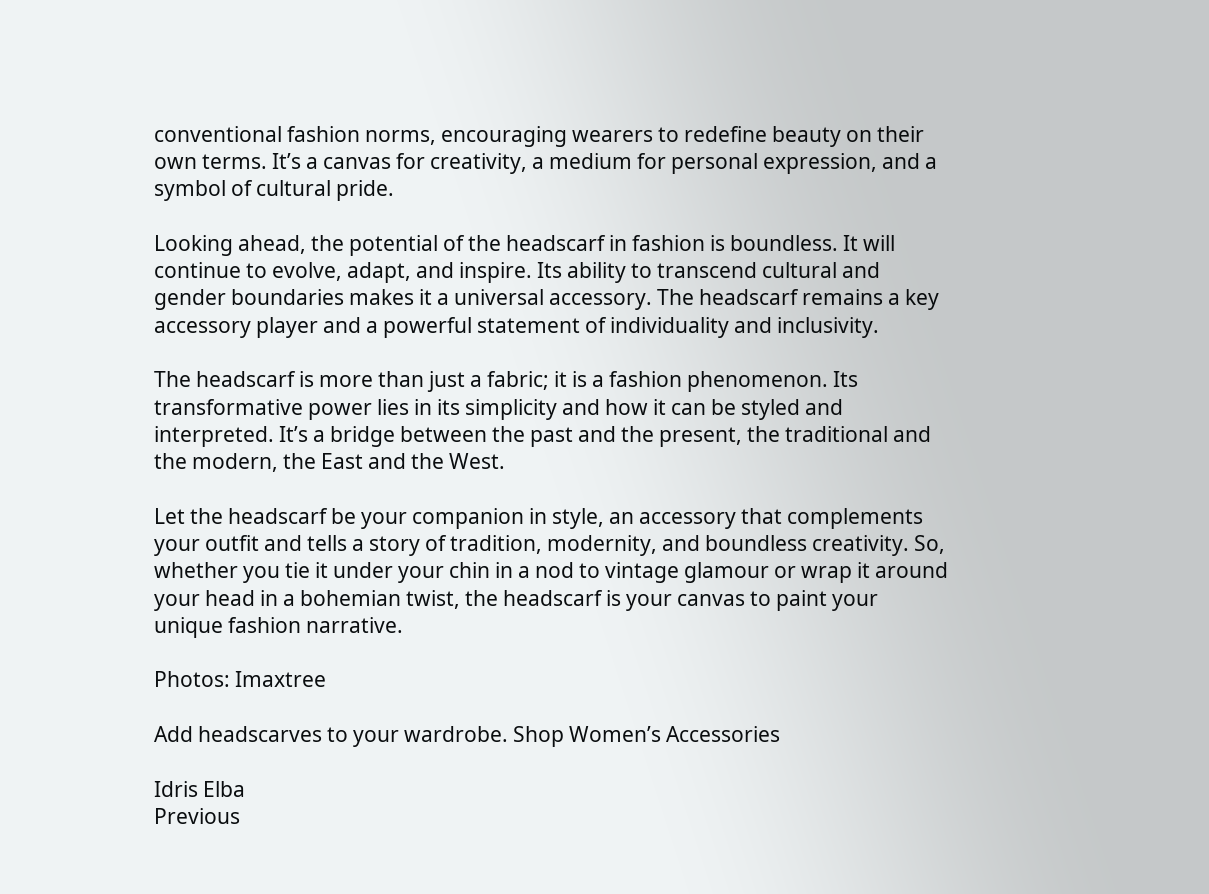conventional fashion norms, encouraging wearers to redefine beauty on their own terms. It’s a canvas for creativity, a medium for personal expression, and a symbol of cultural pride.

Looking ahead, the potential of the headscarf in fashion is boundless. It will continue to evolve, adapt, and inspire. Its ability to transcend cultural and gender boundaries makes it a universal accessory. The headscarf remains a key accessory player and a powerful statement of individuality and inclusivity.

The headscarf is more than just a fabric; it is a fashion phenomenon. Its transformative power lies in its simplicity and how it can be styled and interpreted. It’s a bridge between the past and the present, the traditional and the modern, the East and the West.

Let the headscarf be your companion in style, an accessory that complements your outfit and tells a story of tradition, modernity, and boundless creativity. So, whether you tie it under your chin in a nod to vintage glamour or wrap it around your head in a bohemian twist, the headscarf is your canvas to paint your unique fashion narrative.

Photos: Imaxtree

Add headscarves to your wardrobe. Shop Women’s Accessories

Idris Elba
Previous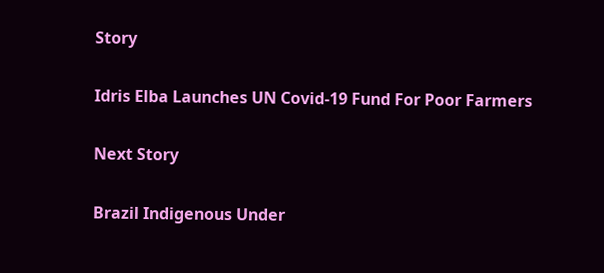Story

Idris Elba Launches UN Covid-19 Fund For Poor Farmers

Next Story

Brazil Indigenous Under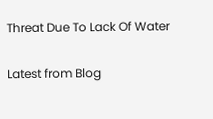Threat Due To Lack Of Water

Latest from Blog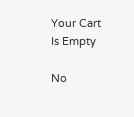Your Cart Is Empty

No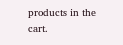products in the cart.